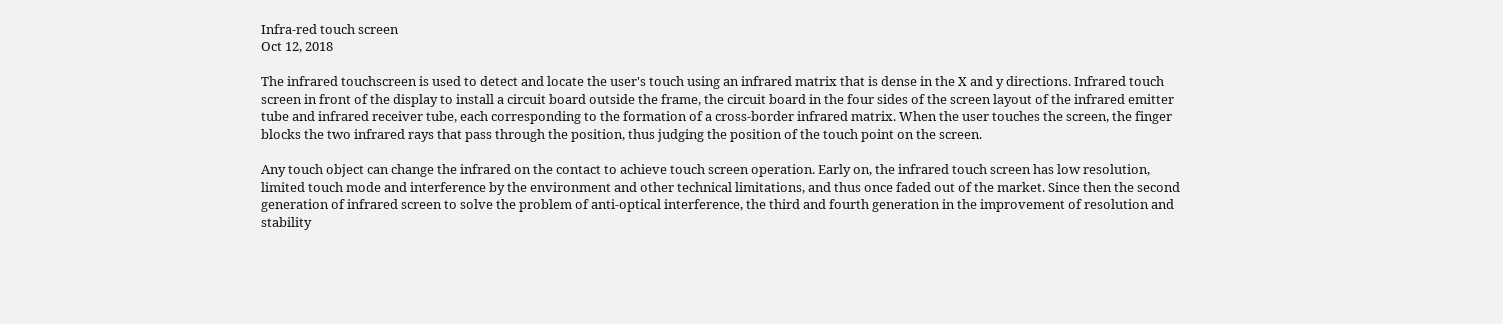Infra-red touch screen
Oct 12, 2018

The infrared touchscreen is used to detect and locate the user's touch using an infrared matrix that is dense in the X and y directions. Infrared touch screen in front of the display to install a circuit board outside the frame, the circuit board in the four sides of the screen layout of the infrared emitter tube and infrared receiver tube, each corresponding to the formation of a cross-border infrared matrix. When the user touches the screen, the finger blocks the two infrared rays that pass through the position, thus judging the position of the touch point on the screen.

Any touch object can change the infrared on the contact to achieve touch screen operation. Early on, the infrared touch screen has low resolution, limited touch mode and interference by the environment and other technical limitations, and thus once faded out of the market. Since then the second generation of infrared screen to solve the problem of anti-optical interference, the third and fourth generation in the improvement of resolution and stability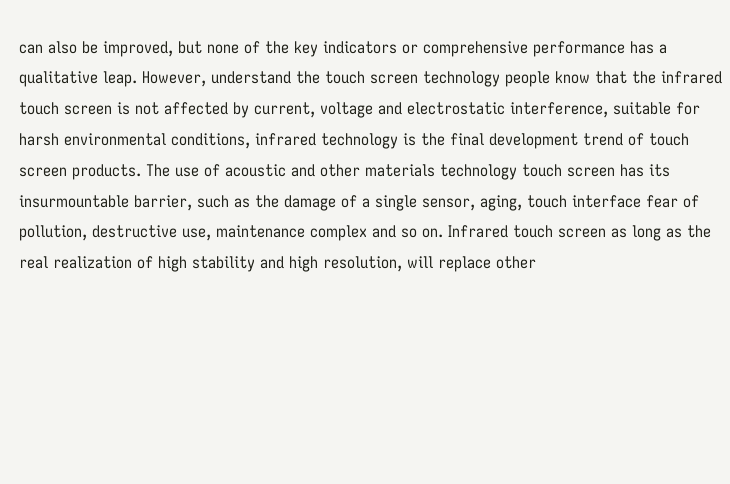can also be improved, but none of the key indicators or comprehensive performance has a qualitative leap. However, understand the touch screen technology people know that the infrared touch screen is not affected by current, voltage and electrostatic interference, suitable for harsh environmental conditions, infrared technology is the final development trend of touch screen products. The use of acoustic and other materials technology touch screen has its insurmountable barrier, such as the damage of a single sensor, aging, touch interface fear of pollution, destructive use, maintenance complex and so on. Infrared touch screen as long as the real realization of high stability and high resolution, will replace other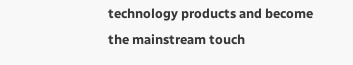technology products and become the mainstream touch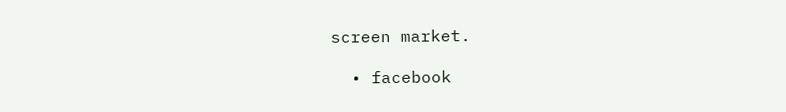screen market.

  • facebook